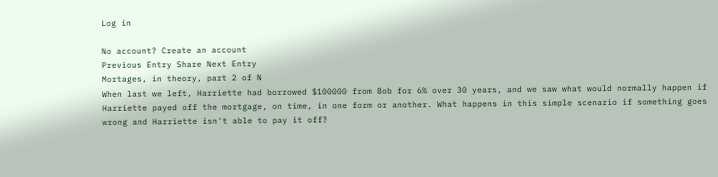Log in

No account? Create an account
Previous Entry Share Next Entry
Mortages, in theory, part 2 of N
When last we left, Harriette had borrowed $100000 from Bob for 6% over 30 years, and we saw what would normally happen if Harriette payed off the mortgage, on time, in one form or another. What happens in this simple scenario if something goes wrong and Harriette isn't able to pay it off?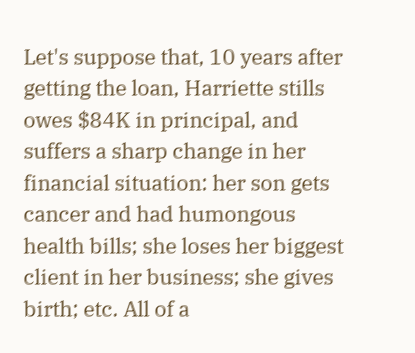Let's suppose that, 10 years after getting the loan, Harriette stills owes $84K in principal, and suffers a sharp change in her financial situation: her son gets cancer and had humongous health bills; she loses her biggest client in her business; she gives birth; etc. All of a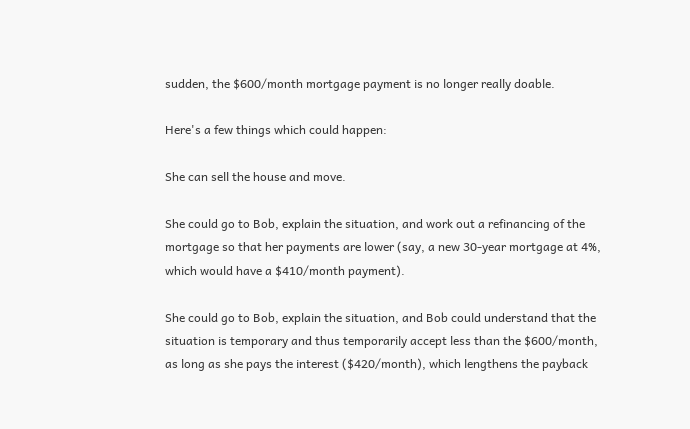sudden, the $600/month mortgage payment is no longer really doable.

Here's a few things which could happen:

She can sell the house and move.

She could go to Bob, explain the situation, and work out a refinancing of the mortgage so that her payments are lower (say, a new 30-year mortgage at 4%, which would have a $410/month payment).

She could go to Bob, explain the situation, and Bob could understand that the situation is temporary and thus temporarily accept less than the $600/month, as long as she pays the interest ($420/month), which lengthens the payback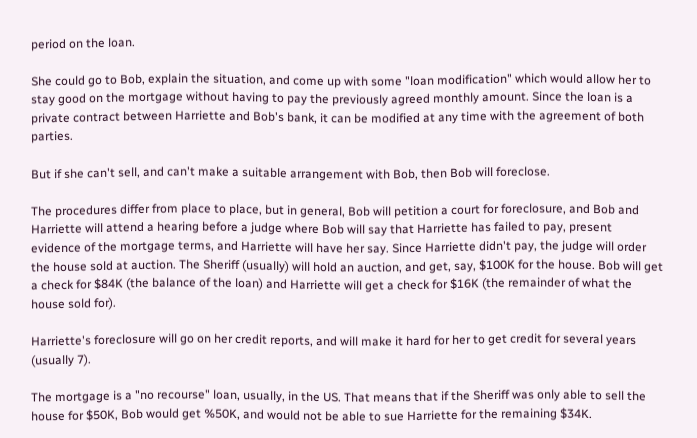period on the loan.

She could go to Bob, explain the situation, and come up with some "loan modification" which would allow her to stay good on the mortgage without having to pay the previously agreed monthly amount. Since the loan is a private contract between Harriette and Bob's bank, it can be modified at any time with the agreement of both parties.

But if she can't sell, and can't make a suitable arrangement with Bob, then Bob will foreclose.

The procedures differ from place to place, but in general, Bob will petition a court for foreclosure, and Bob and Harriette will attend a hearing before a judge where Bob will say that Harriette has failed to pay, present evidence of the mortgage terms, and Harriette will have her say. Since Harriette didn't pay, the judge will order the house sold at auction. The Sheriff (usually) will hold an auction, and get, say, $100K for the house. Bob will get a check for $84K (the balance of the loan) and Harriette will get a check for $16K (the remainder of what the house sold for).

Harriette's foreclosure will go on her credit reports, and will make it hard for her to get credit for several years (usually 7).

The mortgage is a "no recourse" loan, usually, in the US. That means that if the Sheriff was only able to sell the house for $50K, Bob would get %50K, and would not be able to sue Harriette for the remaining $34K.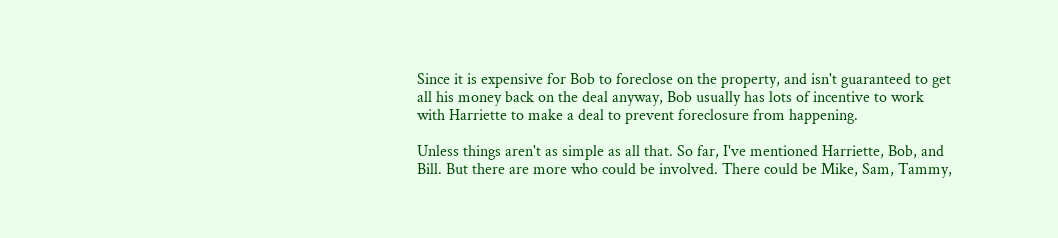Since it is expensive for Bob to foreclose on the property, and isn't guaranteed to get all his money back on the deal anyway, Bob usually has lots of incentive to work with Harriette to make a deal to prevent foreclosure from happening.

Unless things aren't as simple as all that. So far, I've mentioned Harriette, Bob, and Bill. But there are more who could be involved. There could be Mike, Sam, Tammy,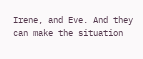Irene, and Eve. And they can make the situation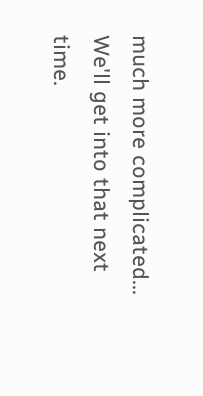much more complicated... We'll get into that next time.